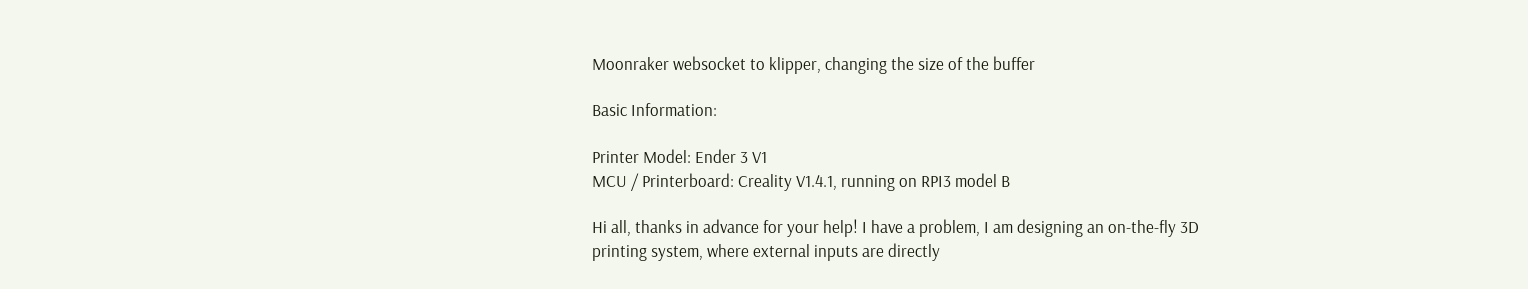Moonraker websocket to klipper, changing the size of the buffer

Basic Information:

Printer Model: Ender 3 V1
MCU / Printerboard: Creality V1.4.1, running on RPI3 model B

Hi all, thanks in advance for your help! I have a problem, I am designing an on-the-fly 3D printing system, where external inputs are directly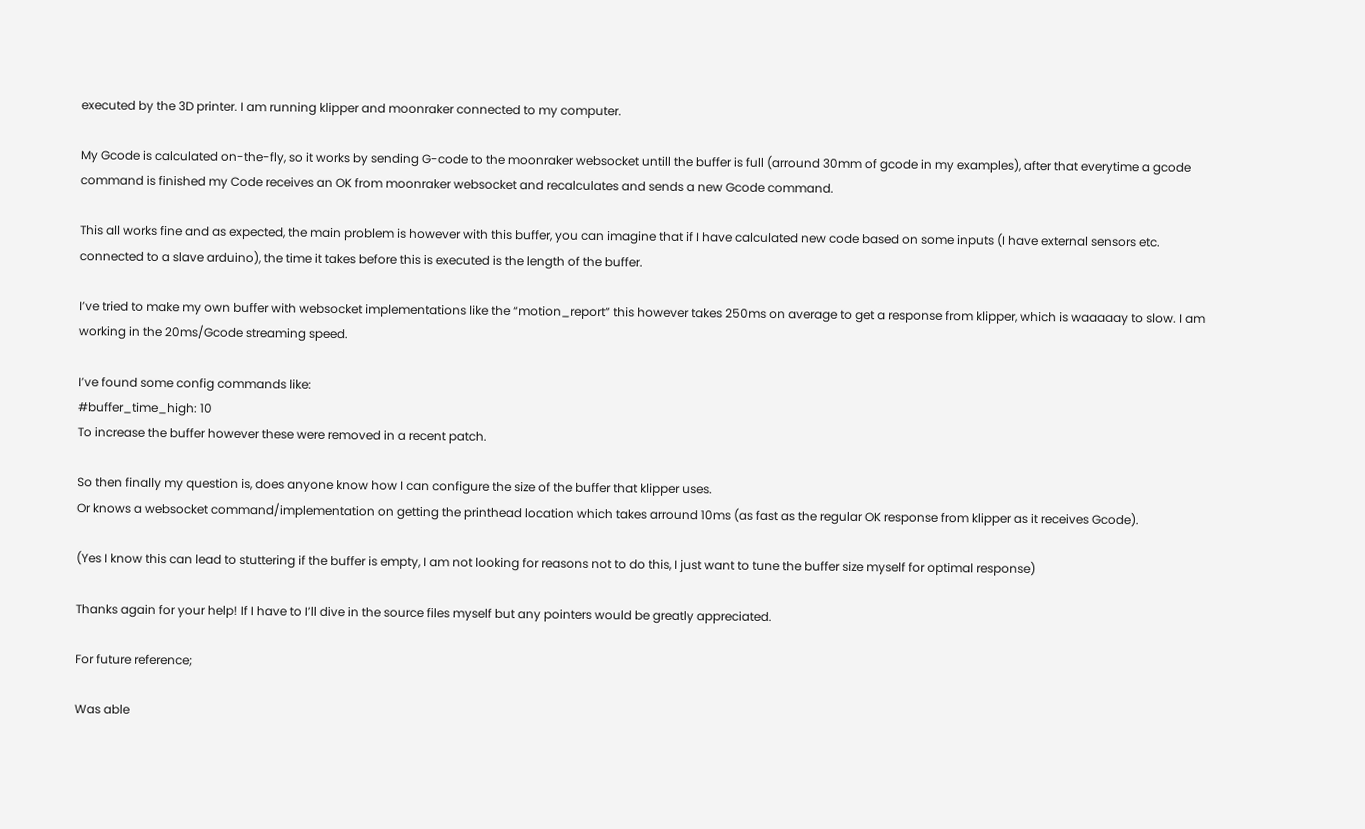executed by the 3D printer. I am running klipper and moonraker connected to my computer.

My Gcode is calculated on-the-fly, so it works by sending G-code to the moonraker websocket untill the buffer is full (arround 30mm of gcode in my examples), after that everytime a gcode command is finished my Code receives an OK from moonraker websocket and recalculates and sends a new Gcode command.

This all works fine and as expected, the main problem is however with this buffer, you can imagine that if I have calculated new code based on some inputs (I have external sensors etc. connected to a slave arduino), the time it takes before this is executed is the length of the buffer.

I’ve tried to make my own buffer with websocket implementations like the “motion_report” this however takes 250ms on average to get a response from klipper, which is waaaaay to slow. I am working in the 20ms/Gcode streaming speed.

I’ve found some config commands like:
#buffer_time_high: 10
To increase the buffer however these were removed in a recent patch.

So then finally my question is, does anyone know how I can configure the size of the buffer that klipper uses.
Or knows a websocket command/implementation on getting the printhead location which takes arround 10ms (as fast as the regular OK response from klipper as it receives Gcode).

(Yes I know this can lead to stuttering if the buffer is empty, I am not looking for reasons not to do this, I just want to tune the buffer size myself for optimal response)

Thanks again for your help! If I have to I’ll dive in the source files myself but any pointers would be greatly appreciated.

For future reference;

Was able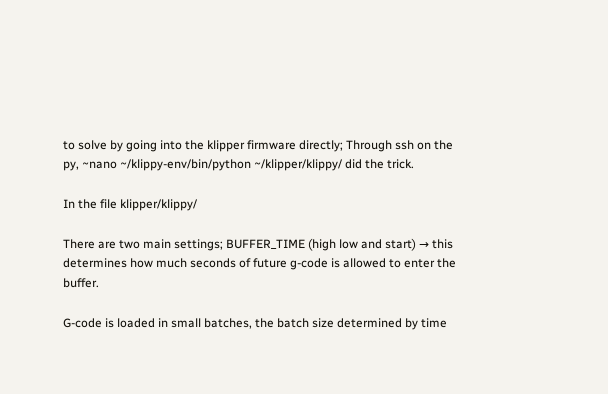to solve by going into the klipper firmware directly; Through ssh on the py, ~nano ~/klippy-env/bin/python ~/klipper/klippy/ did the trick.

In the file klipper/klippy/

There are two main settings; BUFFER_TIME (high low and start) → this determines how much seconds of future g-code is allowed to enter the buffer.

G-code is loaded in small batches, the batch size determined by time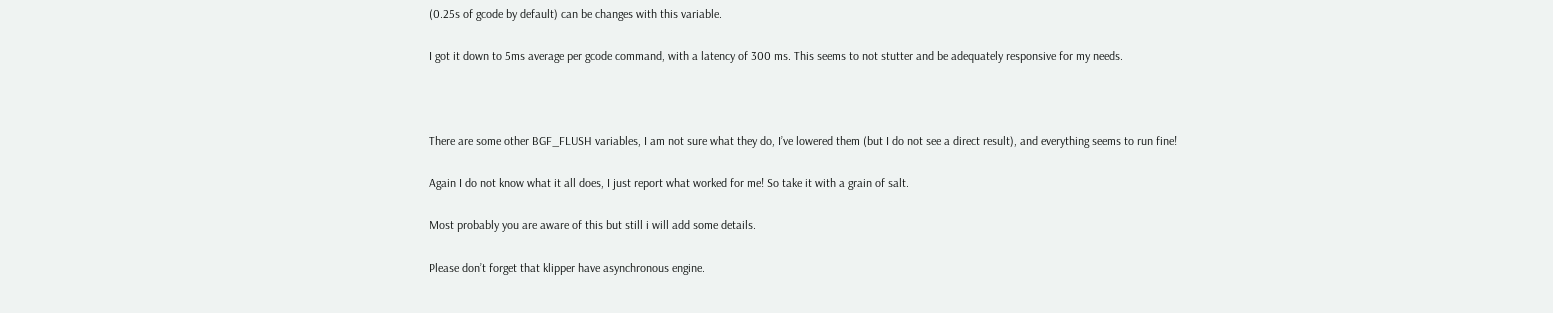(0.25s of gcode by default) can be changes with this variable.

I got it down to 5ms average per gcode command, with a latency of 300 ms. This seems to not stutter and be adequately responsive for my needs.



There are some other BGF_FLUSH variables, I am not sure what they do, I’ve lowered them (but I do not see a direct result), and everything seems to run fine!

Again I do not know what it all does, I just report what worked for me! So take it with a grain of salt.

Most probably you are aware of this but still i will add some details.

Please don’t forget that klipper have asynchronous engine.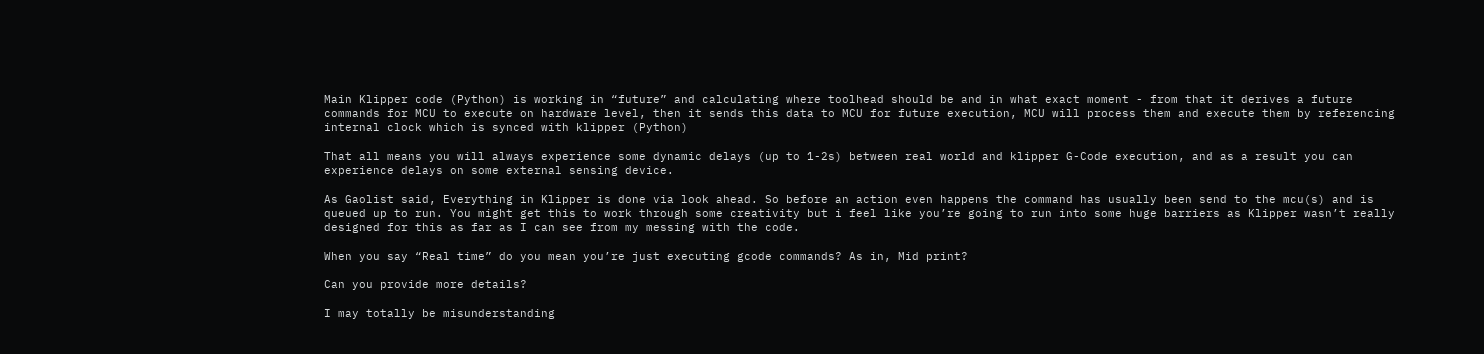Main Klipper code (Python) is working in “future” and calculating where toolhead should be and in what exact moment - from that it derives a future commands for MCU to execute on hardware level, then it sends this data to MCU for future execution, MCU will process them and execute them by referencing internal clock which is synced with klipper (Python)

That all means you will always experience some dynamic delays (up to 1-2s) between real world and klipper G-Code execution, and as a result you can experience delays on some external sensing device.

As Gaolist said, Everything in Klipper is done via look ahead. So before an action even happens the command has usually been send to the mcu(s) and is queued up to run. You might get this to work through some creativity but i feel like you’re going to run into some huge barriers as Klipper wasn’t really designed for this as far as I can see from my messing with the code.

When you say “Real time” do you mean you’re just executing gcode commands? As in, Mid print?

Can you provide more details?

I may totally be misunderstanding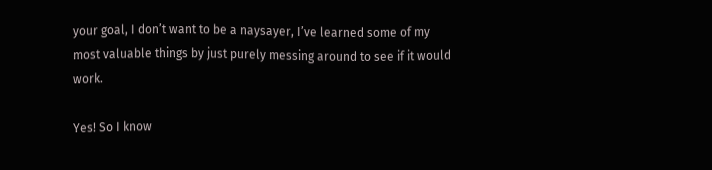your goal, I don’t want to be a naysayer, I’ve learned some of my most valuable things by just purely messing around to see if it would work.

Yes! So I know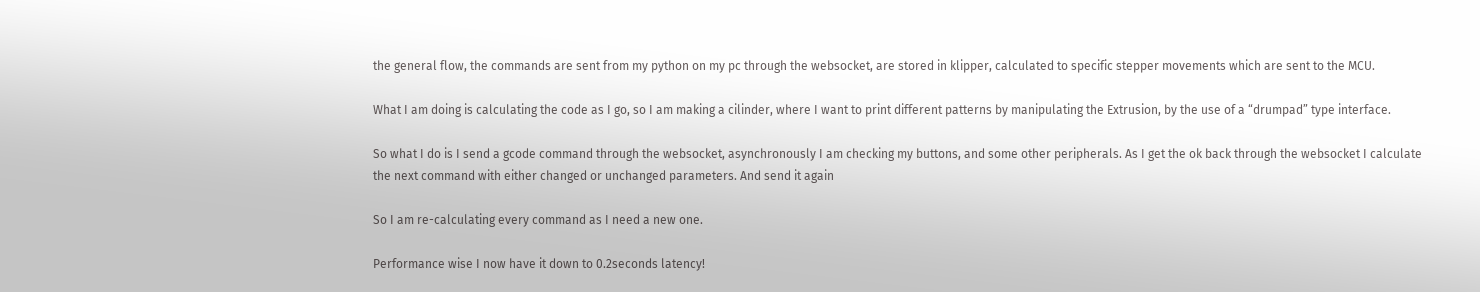the general flow, the commands are sent from my python on my pc through the websocket, are stored in klipper, calculated to specific stepper movements which are sent to the MCU.

What I am doing is calculating the code as I go, so I am making a cilinder, where I want to print different patterns by manipulating the Extrusion, by the use of a “drumpad” type interface.

So what I do is I send a gcode command through the websocket, asynchronously I am checking my buttons, and some other peripherals. As I get the ok back through the websocket I calculate the next command with either changed or unchanged parameters. And send it again

So I am re-calculating every command as I need a new one.

Performance wise I now have it down to 0.2seconds latency!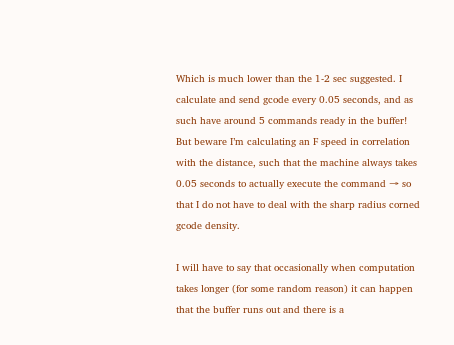Which is much lower than the 1-2 sec suggested. I calculate and send gcode every 0.05 seconds, and as such have around 5 commands ready in the buffer! But beware I’m calculating an F speed in correlation with the distance, such that the machine always takes 0.05 seconds to actually execute the command → so that I do not have to deal with the sharp radius corned gcode density.

I will have to say that occasionally when computation takes longer (for some random reason) it can happen that the buffer runs out and there is a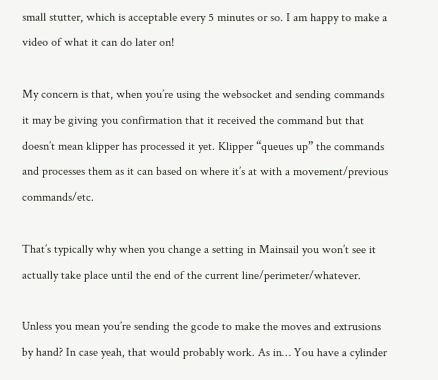small stutter, which is acceptable every 5 minutes or so. I am happy to make a video of what it can do later on!

My concern is that, when you’re using the websocket and sending commands it may be giving you confirmation that it received the command but that doesn’t mean klipper has processed it yet. Klipper “queues up” the commands and processes them as it can based on where it’s at with a movement/previous commands/etc.

That’s typically why when you change a setting in Mainsail you won’t see it actually take place until the end of the current line/perimeter/whatever.

Unless you mean you’re sending the gcode to make the moves and extrusions by hand? In case yeah, that would probably work. As in… You have a cylinder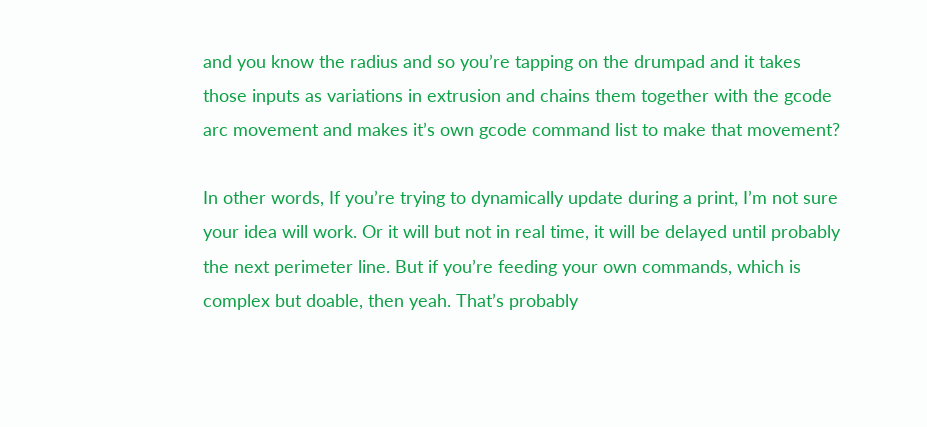and you know the radius and so you’re tapping on the drumpad and it takes those inputs as variations in extrusion and chains them together with the gcode arc movement and makes it’s own gcode command list to make that movement?

In other words, If you’re trying to dynamically update during a print, I’m not sure your idea will work. Or it will but not in real time, it will be delayed until probably the next perimeter line. But if you’re feeding your own commands, which is complex but doable, then yeah. That’s probably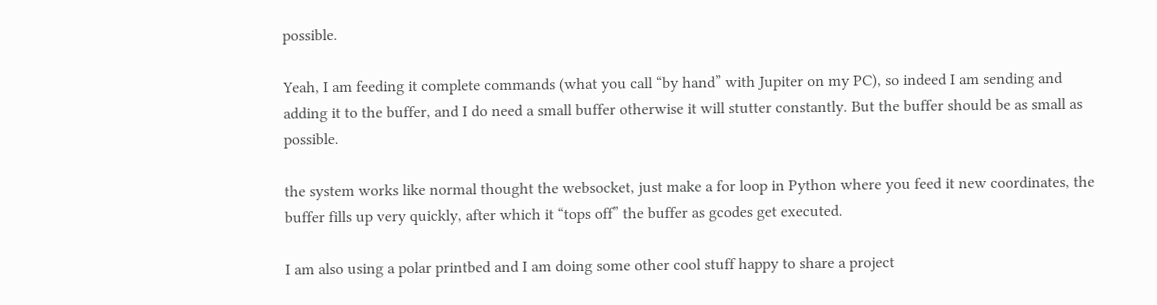possible.

Yeah, I am feeding it complete commands (what you call “by hand” with Jupiter on my PC), so indeed I am sending and adding it to the buffer, and I do need a small buffer otherwise it will stutter constantly. But the buffer should be as small as possible.

the system works like normal thought the websocket, just make a for loop in Python where you feed it new coordinates, the buffer fills up very quickly, after which it “tops off” the buffer as gcodes get executed.

I am also using a polar printbed and I am doing some other cool stuff happy to share a project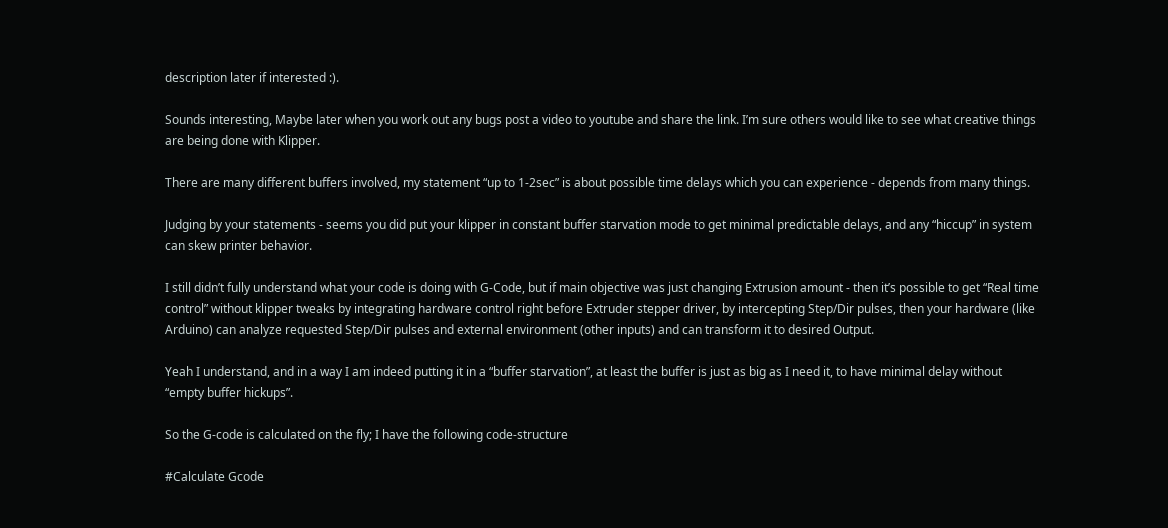description later if interested :).

Sounds interesting, Maybe later when you work out any bugs post a video to youtube and share the link. I’m sure others would like to see what creative things are being done with Klipper.

There are many different buffers involved, my statement “up to 1-2sec” is about possible time delays which you can experience - depends from many things.

Judging by your statements - seems you did put your klipper in constant buffer starvation mode to get minimal predictable delays, and any “hiccup” in system can skew printer behavior.

I still didn’t fully understand what your code is doing with G-Code, but if main objective was just changing Extrusion amount - then it’s possible to get “Real time control” without klipper tweaks by integrating hardware control right before Extruder stepper driver, by intercepting Step/Dir pulses, then your hardware (like Arduino) can analyze requested Step/Dir pulses and external environment (other inputs) and can transform it to desired Output.

Yeah I understand, and in a way I am indeed putting it in a “buffer starvation”, at least the buffer is just as big as I need it, to have minimal delay without “empty buffer hickups”.

So the G-code is calculated on the fly; I have the following code-structure

#Calculate Gcode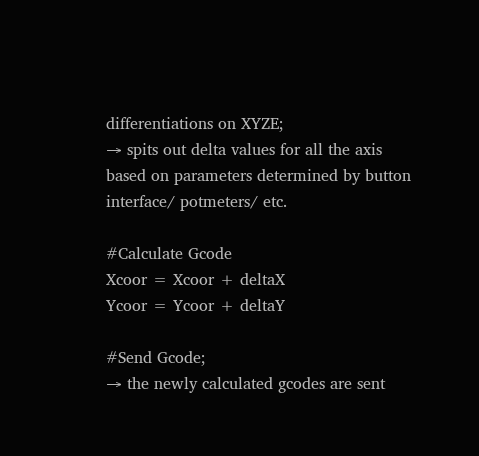differentiations on XYZE;
→ spits out delta values for all the axis based on parameters determined by button interface/ potmeters/ etc.

#Calculate Gcode
Xcoor = Xcoor + deltaX
Ycoor = Ycoor + deltaY

#Send Gcode;
→ the newly calculated gcodes are sent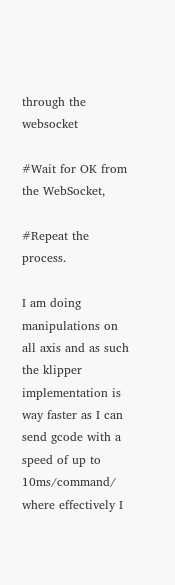through the websocket

#Wait for OK from the WebSocket,

#Repeat the process.

I am doing manipulations on all axis and as such the klipper implementation is way faster as I can send gcode with a speed of up to 10ms/command/ where effectively I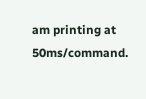am printing at 50ms/command.